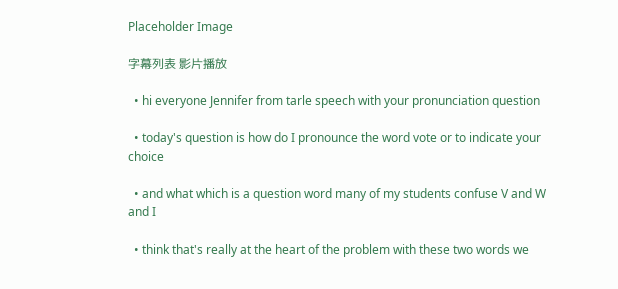Placeholder Image

字幕列表 影片播放

  • hi everyone Jennifer from tarle speech with your pronunciation question

  • today's question is how do I pronounce the word vote or to indicate your choice

  • and what which is a question word many of my students confuse V and W and I

  • think that's really at the heart of the problem with these two words we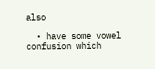also

  • have some vowel confusion which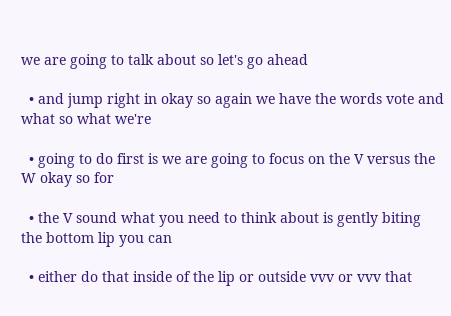we are going to talk about so let's go ahead

  • and jump right in okay so again we have the words vote and what so what we're

  • going to do first is we are going to focus on the V versus the W okay so for

  • the V sound what you need to think about is gently biting the bottom lip you can

  • either do that inside of the lip or outside vvv or vvv that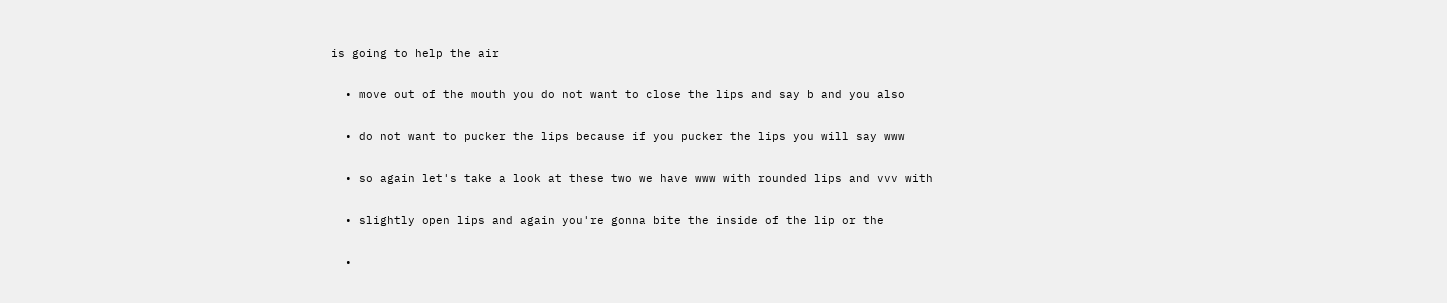is going to help the air

  • move out of the mouth you do not want to close the lips and say b and you also

  • do not want to pucker the lips because if you pucker the lips you will say www

  • so again let's take a look at these two we have www with rounded lips and vvv with

  • slightly open lips and again you're gonna bite the inside of the lip or the

  •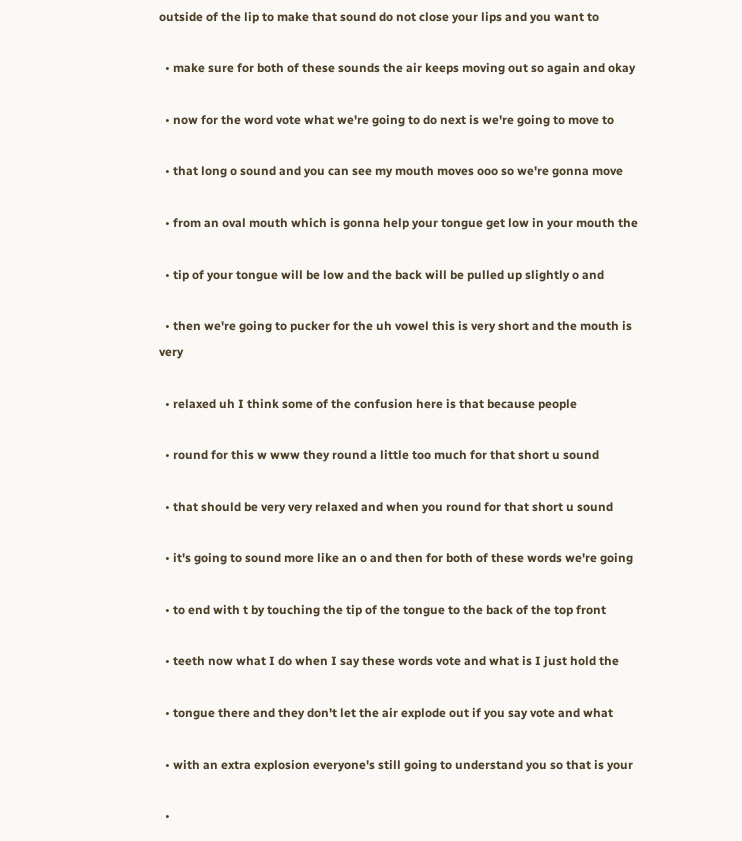outside of the lip to make that sound do not close your lips and you want to

  • make sure for both of these sounds the air keeps moving out so again and okay

  • now for the word vote what we're going to do next is we're going to move to

  • that long o sound and you can see my mouth moves ooo so we're gonna move

  • from an oval mouth which is gonna help your tongue get low in your mouth the

  • tip of your tongue will be low and the back will be pulled up slightly o and

  • then we're going to pucker for the uh vowel this is very short and the mouth is very

  • relaxed uh I think some of the confusion here is that because people

  • round for this w www they round a little too much for that short u sound

  • that should be very very relaxed and when you round for that short u sound

  • it's going to sound more like an o and then for both of these words we're going

  • to end with t by touching the tip of the tongue to the back of the top front

  • teeth now what I do when I say these words vote and what is I just hold the

  • tongue there and they don't let the air explode out if you say vote and what

  • with an extra explosion everyone's still going to understand you so that is your

  •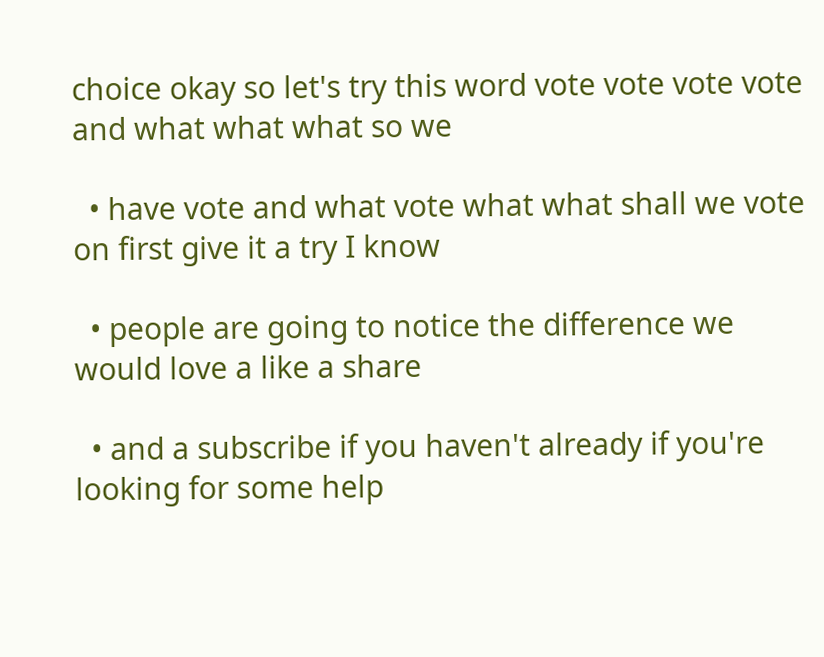choice okay so let's try this word vote vote vote vote and what what what so we

  • have vote and what vote what what shall we vote on first give it a try I know

  • people are going to notice the difference we would love a like a share

  • and a subscribe if you haven't already if you're looking for some help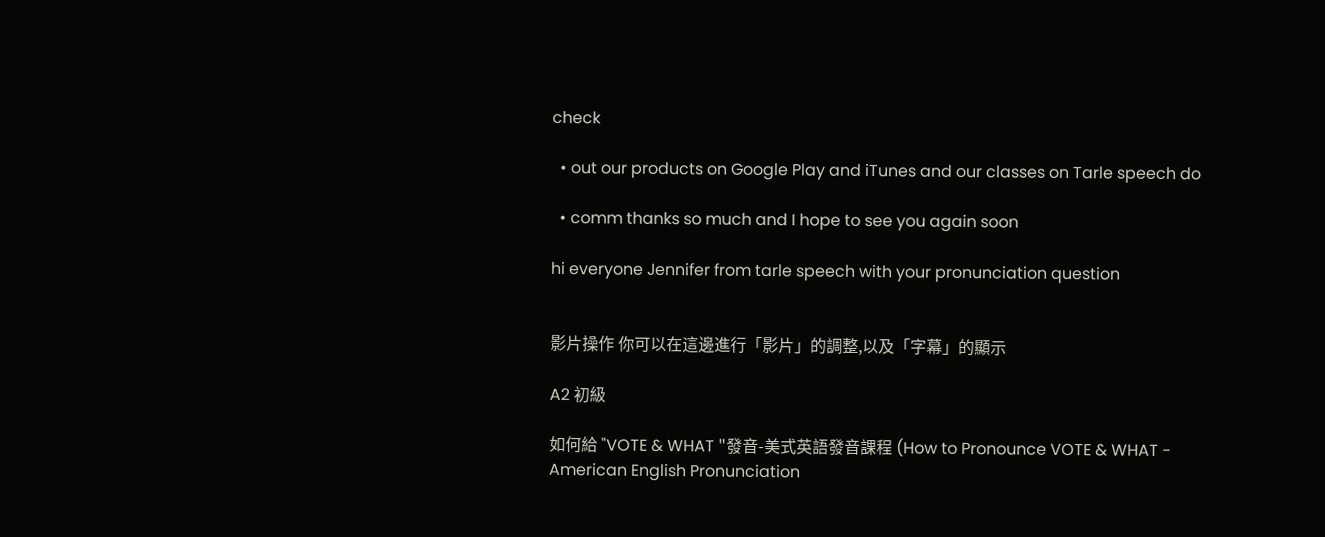check

  • out our products on Google Play and iTunes and our classes on Tarle speech do

  • comm thanks so much and I hope to see you again soon

hi everyone Jennifer from tarle speech with your pronunciation question


影片操作 你可以在這邊進行「影片」的調整,以及「字幕」的顯示

A2 初級

如何給 "VOTE & WHAT "發音-美式英語發音課程 (How to Pronounce VOTE & WHAT - American English Pronunciation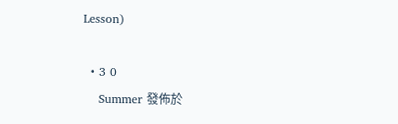Lesson)

  • 3 0
    Summer 發佈於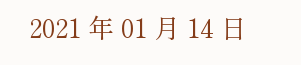2021 年 01 月 14 日